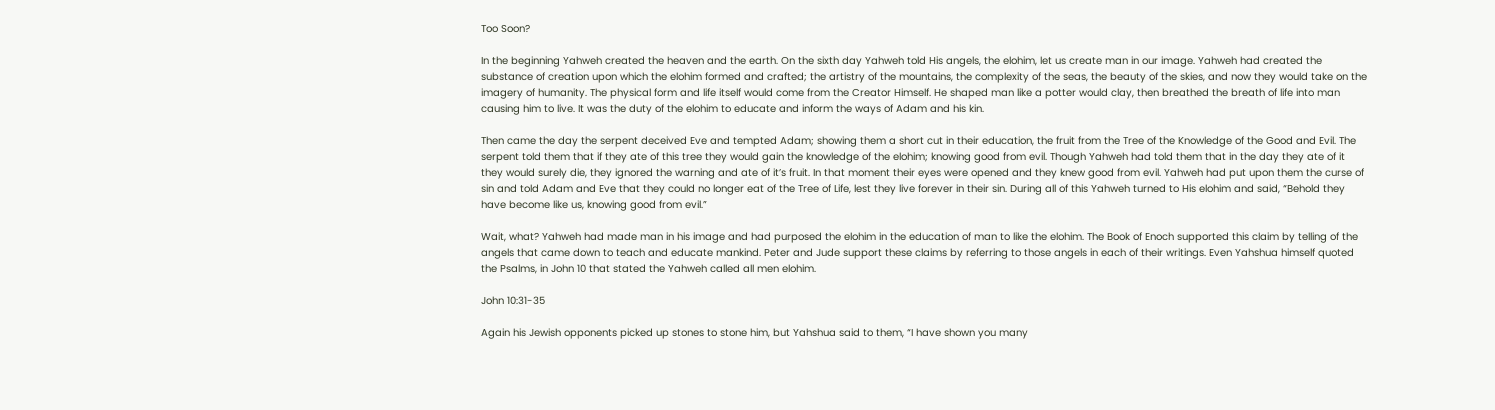Too Soon?

In the beginning Yahweh created the heaven and the earth. On the sixth day Yahweh told His angels, the elohim, let us create man in our image. Yahweh had created the substance of creation upon which the elohim formed and crafted; the artistry of the mountains, the complexity of the seas, the beauty of the skies, and now they would take on the imagery of humanity. The physical form and life itself would come from the Creator Himself. He shaped man like a potter would clay, then breathed the breath of life into man causing him to live. It was the duty of the elohim to educate and inform the ways of Adam and his kin.

Then came the day the serpent deceived Eve and tempted Adam; showing them a short cut in their education, the fruit from the Tree of the Knowledge of the Good and Evil. The serpent told them that if they ate of this tree they would gain the knowledge of the elohim; knowing good from evil. Though Yahweh had told them that in the day they ate of it they would surely die, they ignored the warning and ate of it’s fruit. In that moment their eyes were opened and they knew good from evil. Yahweh had put upon them the curse of sin and told Adam and Eve that they could no longer eat of the Tree of Life, lest they live forever in their sin. During all of this Yahweh turned to His elohim and said, “Behold they have become like us, knowing good from evil.”

Wait, what? Yahweh had made man in his image and had purposed the elohim in the education of man to like the elohim. The Book of Enoch supported this claim by telling of the angels that came down to teach and educate mankind. Peter and Jude support these claims by referring to those angels in each of their writings. Even Yahshua himself quoted the Psalms, in John 10 that stated the Yahweh called all men elohim.

John 10:31-35

Again his Jewish opponents picked up stones to stone him, but Yahshua said to them, “I have shown you many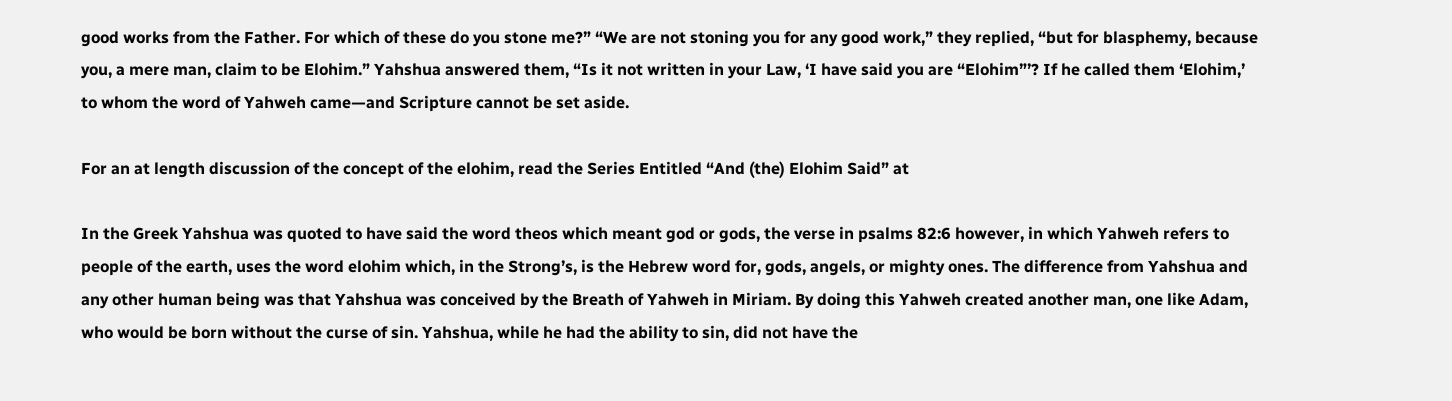good works from the Father. For which of these do you stone me?” “We are not stoning you for any good work,” they replied, “but for blasphemy, because you, a mere man, claim to be Elohim.” Yahshua answered them, “Is it not written in your Law, ‘I have said you are “Elohim”’? If he called them ‘Elohim,’ to whom the word of Yahweh came—and Scripture cannot be set aside.

For an at length discussion of the concept of the elohim, read the Series Entitled “And (the) Elohim Said” at

In the Greek Yahshua was quoted to have said the word theos which meant god or gods, the verse in psalms 82:6 however, in which Yahweh refers to people of the earth, uses the word elohim which, in the Strong’s, is the Hebrew word for, gods, angels, or mighty ones. The difference from Yahshua and any other human being was that Yahshua was conceived by the Breath of Yahweh in Miriam. By doing this Yahweh created another man, one like Adam, who would be born without the curse of sin. Yahshua, while he had the ability to sin, did not have the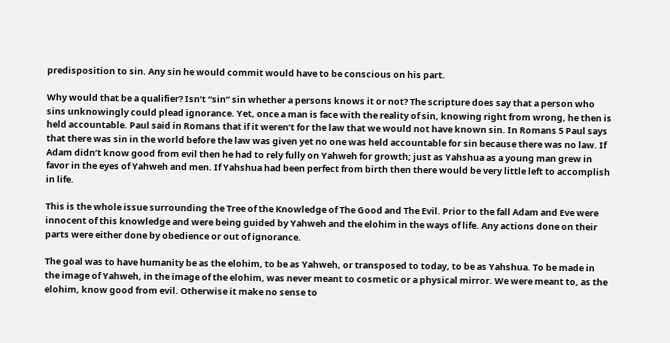predisposition to sin. Any sin he would commit would have to be conscious on his part.

Why would that be a qualifier? Isn’t “sin” sin whether a persons knows it or not? The scripture does say that a person who sins unknowingly could plead ignorance. Yet, once a man is face with the reality of sin, knowing right from wrong, he then is held accountable. Paul said in Romans that if it weren’t for the law that we would not have known sin. In Romans 5 Paul says that there was sin in the world before the law was given yet no one was held accountable for sin because there was no law. If Adam didn’t know good from evil then he had to rely fully on Yahweh for growth; just as Yahshua as a young man grew in favor in the eyes of Yahweh and men. If Yahshua had been perfect from birth then there would be very little left to accomplish in life.

This is the whole issue surrounding the Tree of the Knowledge of The Good and The Evil. Prior to the fall Adam and Eve were innocent of this knowledge and were being guided by Yahweh and the elohim in the ways of life. Any actions done on their parts were either done by obedience or out of ignorance.

The goal was to have humanity be as the elohim, to be as Yahweh, or transposed to today, to be as Yahshua. To be made in the image of Yahweh, in the image of the elohim, was never meant to cosmetic or a physical mirror. We were meant to, as the elohim, know good from evil. Otherwise it make no sense to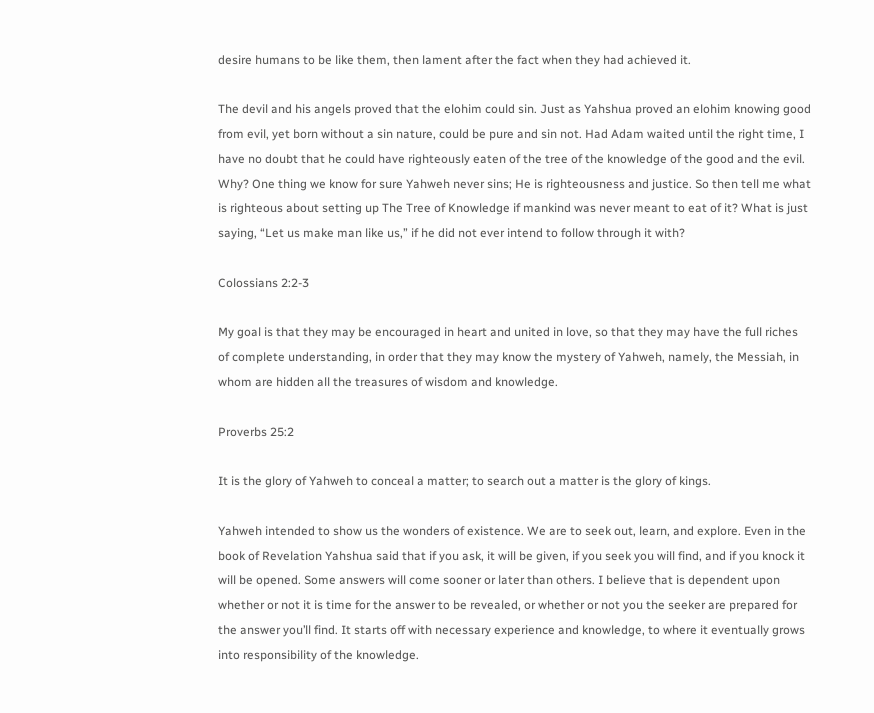desire humans to be like them, then lament after the fact when they had achieved it.

The devil and his angels proved that the elohim could sin. Just as Yahshua proved an elohim knowing good from evil, yet born without a sin nature, could be pure and sin not. Had Adam waited until the right time, I have no doubt that he could have righteously eaten of the tree of the knowledge of the good and the evil. Why? One thing we know for sure Yahweh never sins; He is righteousness and justice. So then tell me what is righteous about setting up The Tree of Knowledge if mankind was never meant to eat of it? What is just saying, “Let us make man like us,” if he did not ever intend to follow through it with?

Colossians 2:2-3

My goal is that they may be encouraged in heart and united in love, so that they may have the full riches of complete understanding, in order that they may know the mystery of Yahweh, namely, the Messiah, in whom are hidden all the treasures of wisdom and knowledge.

Proverbs 25:2

It is the glory of Yahweh to conceal a matter; to search out a matter is the glory of kings.

Yahweh intended to show us the wonders of existence. We are to seek out, learn, and explore. Even in the book of Revelation Yahshua said that if you ask, it will be given, if you seek you will find, and if you knock it will be opened. Some answers will come sooner or later than others. I believe that is dependent upon whether or not it is time for the answer to be revealed, or whether or not you the seeker are prepared for the answer you’ll find. It starts off with necessary experience and knowledge, to where it eventually grows into responsibility of the knowledge.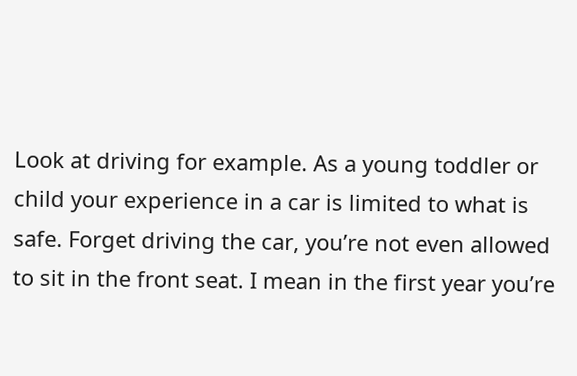Look at driving for example. As a young toddler or child your experience in a car is limited to what is safe. Forget driving the car, you’re not even allowed to sit in the front seat. I mean in the first year you’re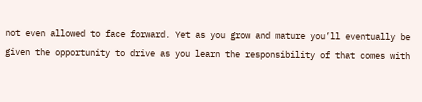not even allowed to face forward. Yet as you grow and mature you’ll eventually be given the opportunity to drive as you learn the responsibility of that comes with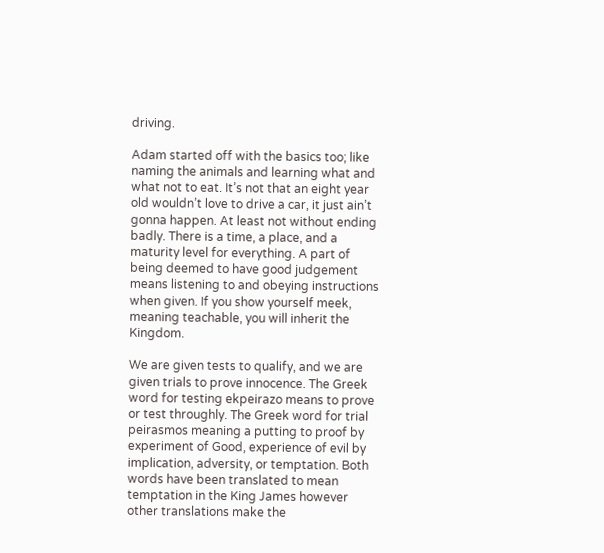driving.

Adam started off with the basics too; like naming the animals and learning what and what not to eat. It’s not that an eight year old wouldn’t love to drive a car, it just ain’t gonna happen. At least not without ending badly. There is a time, a place, and a maturity level for everything. A part of being deemed to have good judgement means listening to and obeying instructions when given. If you show yourself meek, meaning teachable, you will inherit the Kingdom.

We are given tests to qualify, and we are given trials to prove innocence. The Greek word for testing ekpeirazo means to prove or test throughly. The Greek word for trial peirasmos meaning a putting to proof by experiment of Good, experience of evil by implication, adversity, or temptation. Both words have been translated to mean temptation in the King James however other translations make the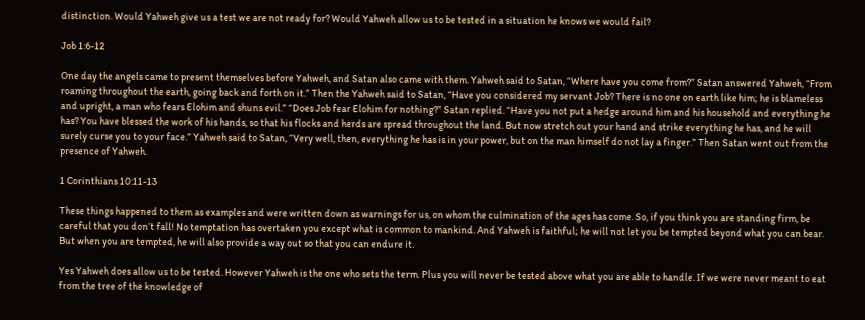distinction. Would Yahweh give us a test we are not ready for? Would Yahweh allow us to be tested in a situation he knows we would fail?

Job 1:6-12

One day the angels came to present themselves before Yahweh, and Satan also came with them. Yahweh said to Satan, “Where have you come from?” Satan answered Yahweh, “From roaming throughout the earth, going back and forth on it.” Then the Yahweh said to Satan, “Have you considered my servant Job? There is no one on earth like him; he is blameless and upright, a man who fears Elohim and shuns evil.” “Does Job fear Elohim for nothing?” Satan replied. “Have you not put a hedge around him and his household and everything he has? You have blessed the work of his hands, so that his flocks and herds are spread throughout the land. But now stretch out your hand and strike everything he has, and he will surely curse you to your face.” Yahweh said to Satan, “Very well, then, everything he has is in your power, but on the man himself do not lay a finger.” Then Satan went out from the presence of Yahweh.

1 Corinthians 10:11-13

These things happened to them as examples and were written down as warnings for us, on whom the culmination of the ages has come. So, if you think you are standing firm, be careful that you don’t fall! No temptation has overtaken you except what is common to mankind. And Yahweh is faithful; he will not let you be tempted beyond what you can bear. But when you are tempted, he will also provide a way out so that you can endure it.

Yes Yahweh does allow us to be tested. However Yahweh is the one who sets the term. Plus you will never be tested above what you are able to handle. If we were never meant to eat from the tree of the knowledge of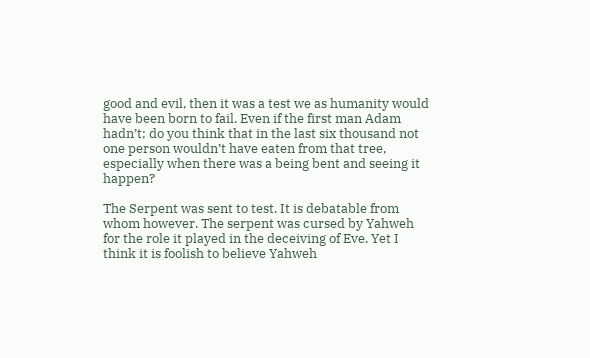good and evil, then it was a test we as humanity would have been born to fail. Even if the first man Adam hadn’t; do you think that in the last six thousand not one person wouldn’t have eaten from that tree, especially when there was a being bent and seeing it happen?

The Serpent was sent to test. It is debatable from whom however. The serpent was cursed by Yahweh for the role it played in the deceiving of Eve. Yet I think it is foolish to believe Yahweh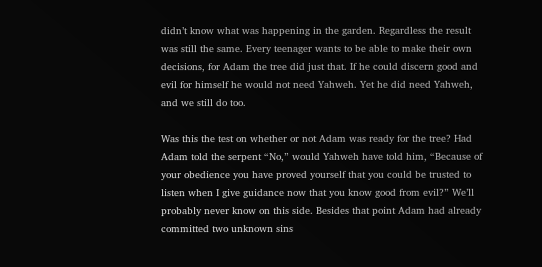didn’t know what was happening in the garden. Regardless the result was still the same. Every teenager wants to be able to make their own decisions, for Adam the tree did just that. If he could discern good and evil for himself he would not need Yahweh. Yet he did need Yahweh, and we still do too.

Was this the test on whether or not Adam was ready for the tree? Had Adam told the serpent “No,” would Yahweh have told him, “Because of your obedience you have proved yourself that you could be trusted to listen when I give guidance now that you know good from evil?” We’ll probably never know on this side. Besides that point Adam had already committed two unknown sins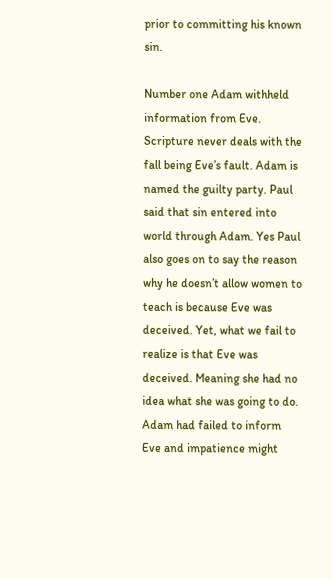prior to committing his known sin.

Number one Adam withheld information from Eve. Scripture never deals with the fall being Eve’s fault. Adam is named the guilty party. Paul said that sin entered into world through Adam. Yes Paul also goes on to say the reason why he doesn’t allow women to teach is because Eve was deceived. Yet, what we fail to realize is that Eve was deceived. Meaning she had no idea what she was going to do. Adam had failed to inform Eve and impatience might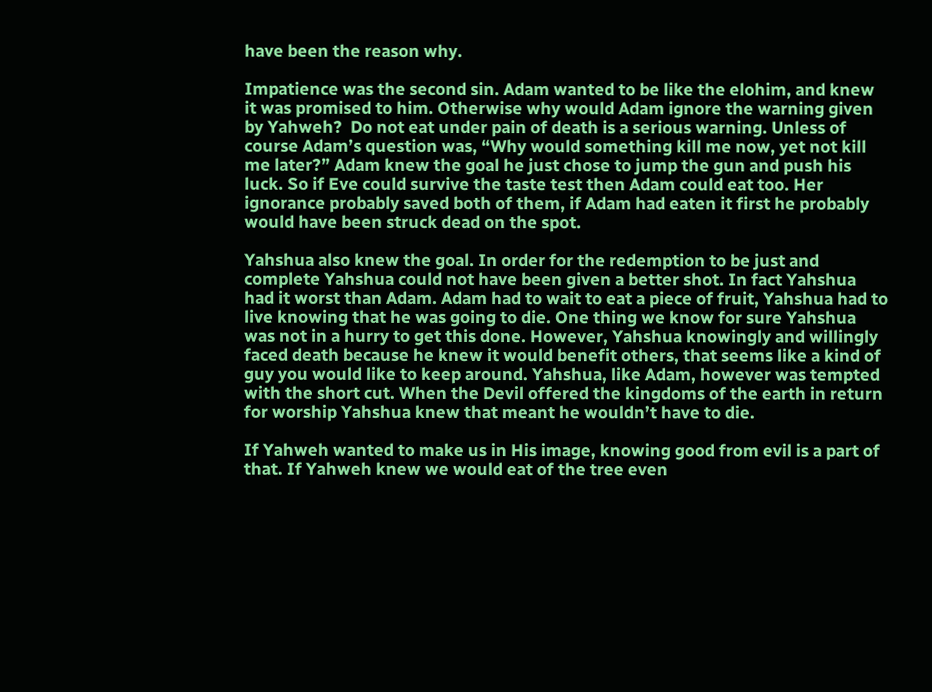have been the reason why.

Impatience was the second sin. Adam wanted to be like the elohim, and knew it was promised to him. Otherwise why would Adam ignore the warning given by Yahweh?  Do not eat under pain of death is a serious warning. Unless of course Adam’s question was, “Why would something kill me now, yet not kill me later?” Adam knew the goal he just chose to jump the gun and push his luck. So if Eve could survive the taste test then Adam could eat too. Her ignorance probably saved both of them, if Adam had eaten it first he probably would have been struck dead on the spot.

Yahshua also knew the goal. In order for the redemption to be just and complete Yahshua could not have been given a better shot. In fact Yahshua had it worst than Adam. Adam had to wait to eat a piece of fruit, Yahshua had to live knowing that he was going to die. One thing we know for sure Yahshua was not in a hurry to get this done. However, Yahshua knowingly and willingly faced death because he knew it would benefit others, that seems like a kind of guy you would like to keep around. Yahshua, like Adam, however was tempted with the short cut. When the Devil offered the kingdoms of the earth in return for worship Yahshua knew that meant he wouldn’t have to die.

If Yahweh wanted to make us in His image, knowing good from evil is a part of that. If Yahweh knew we would eat of the tree even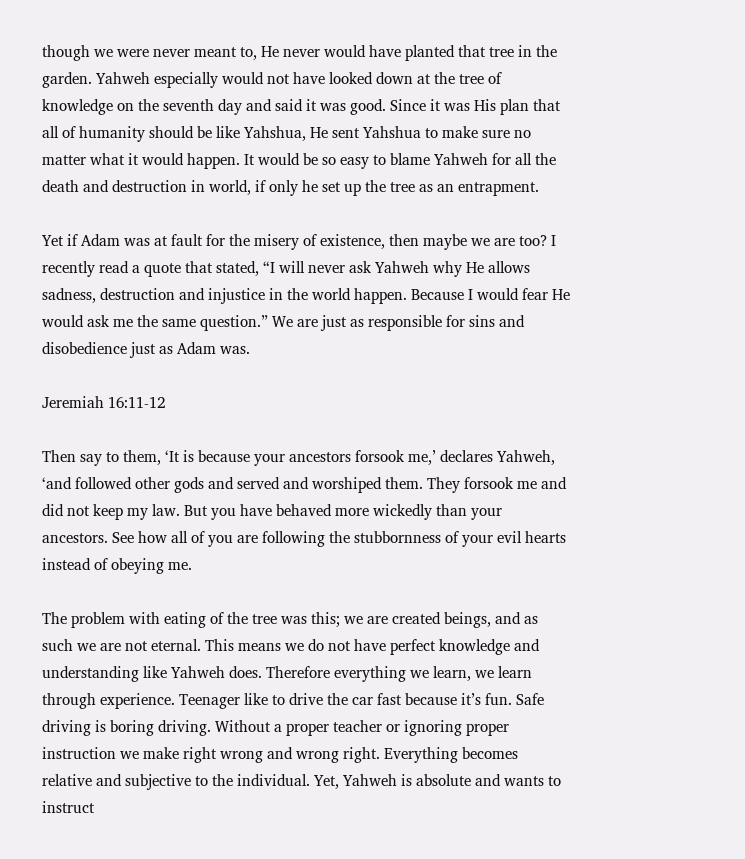though we were never meant to, He never would have planted that tree in the garden. Yahweh especially would not have looked down at the tree of knowledge on the seventh day and said it was good. Since it was His plan that all of humanity should be like Yahshua, He sent Yahshua to make sure no matter what it would happen. It would be so easy to blame Yahweh for all the death and destruction in world, if only he set up the tree as an entrapment.

Yet if Adam was at fault for the misery of existence, then maybe we are too? I recently read a quote that stated, “I will never ask Yahweh why He allows sadness, destruction and injustice in the world happen. Because I would fear He would ask me the same question.” We are just as responsible for sins and disobedience just as Adam was.

Jeremiah 16:11-12

Then say to them, ‘It is because your ancestors forsook me,’ declares Yahweh, ‘and followed other gods and served and worshiped them. They forsook me and did not keep my law. But you have behaved more wickedly than your ancestors. See how all of you are following the stubbornness of your evil hearts instead of obeying me.

The problem with eating of the tree was this; we are created beings, and as such we are not eternal. This means we do not have perfect knowledge and understanding like Yahweh does. Therefore everything we learn, we learn through experience. Teenager like to drive the car fast because it’s fun. Safe driving is boring driving. Without a proper teacher or ignoring proper instruction we make right wrong and wrong right. Everything becomes relative and subjective to the individual. Yet, Yahweh is absolute and wants to instruct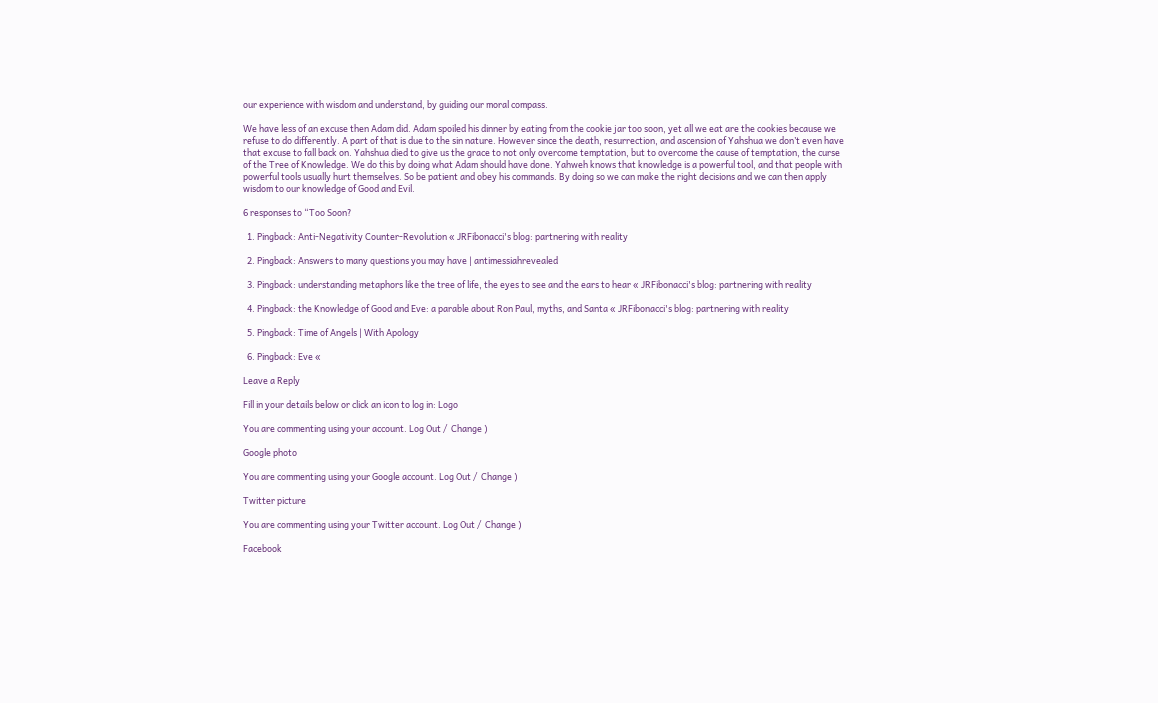our experience with wisdom and understand, by guiding our moral compass.

We have less of an excuse then Adam did. Adam spoiled his dinner by eating from the cookie jar too soon, yet all we eat are the cookies because we refuse to do differently. A part of that is due to the sin nature. However since the death, resurrection, and ascension of Yahshua we don’t even have that excuse to fall back on. Yahshua died to give us the grace to not only overcome temptation, but to overcome the cause of temptation, the curse of the Tree of Knowledge. We do this by doing what Adam should have done. Yahweh knows that knowledge is a powerful tool, and that people with powerful tools usually hurt themselves. So be patient and obey his commands. By doing so we can make the right decisions and we can then apply wisdom to our knowledge of Good and Evil.

6 responses to “Too Soon?

  1. Pingback: Anti-Negativity Counter-Revolution « JRFibonacci's blog: partnering with reality

  2. Pingback: Answers to many questions you may have | antimessiahrevealed

  3. Pingback: understanding metaphors like the tree of life, the eyes to see and the ears to hear « JRFibonacci's blog: partnering with reality

  4. Pingback: the Knowledge of Good and Eve: a parable about Ron Paul, myths, and Santa « JRFibonacci's blog: partnering with reality

  5. Pingback: Time of Angels | With Apology

  6. Pingback: Eve «

Leave a Reply

Fill in your details below or click an icon to log in: Logo

You are commenting using your account. Log Out /  Change )

Google photo

You are commenting using your Google account. Log Out /  Change )

Twitter picture

You are commenting using your Twitter account. Log Out /  Change )

Facebook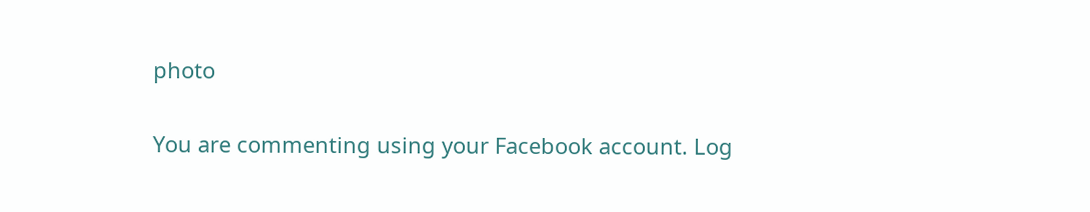photo

You are commenting using your Facebook account. Log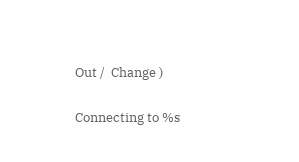Out /  Change )

Connecting to %s